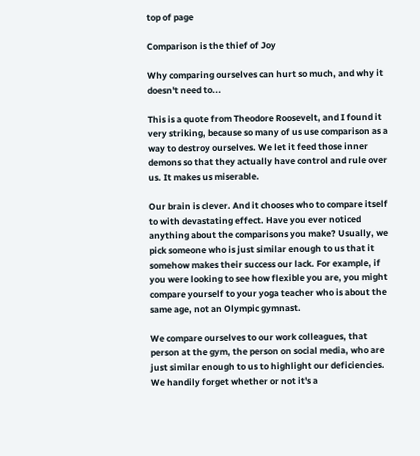top of page

Comparison is the thief of Joy

Why comparing ourselves can hurt so much, and why it doesn't need to...

This is a quote from Theodore Roosevelt, and I found it very striking, because so many of us use comparison as a way to destroy ourselves. We let it feed those inner demons so that they actually have control and rule over us. It makes us miserable.

Our brain is clever. And it chooses who to compare itself to with devastating effect. Have you ever noticed anything about the comparisons you make? Usually, we pick someone who is just similar enough to us that it somehow makes their success our lack. For example, if you were looking to see how flexible you are, you might compare yourself to your yoga teacher who is about the same age, not an Olympic gymnast.

We compare ourselves to our work colleagues, that person at the gym, the person on social media, who are just similar enough to us to highlight our deficiencies. We handily forget whether or not it's a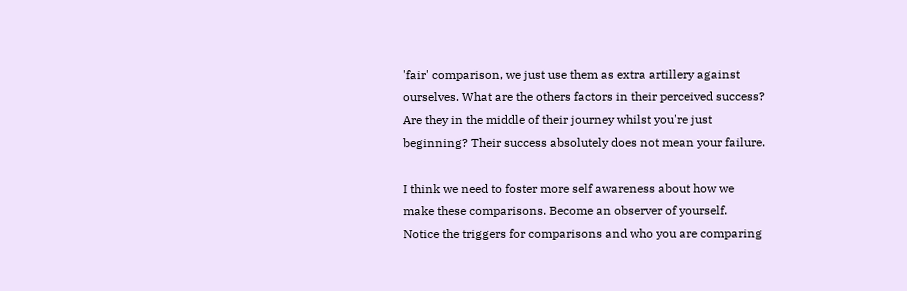'fair' comparison, we just use them as extra artillery against ourselves. What are the others factors in their perceived success? Are they in the middle of their journey whilst you're just beginning? Their success absolutely does not mean your failure.

I think we need to foster more self awareness about how we make these comparisons. Become an observer of yourself. Notice the triggers for comparisons and who you are comparing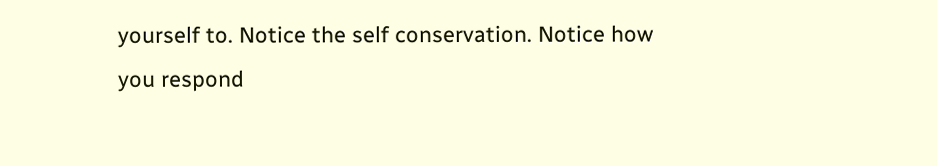yourself to. Notice the self conservation. Notice how you respond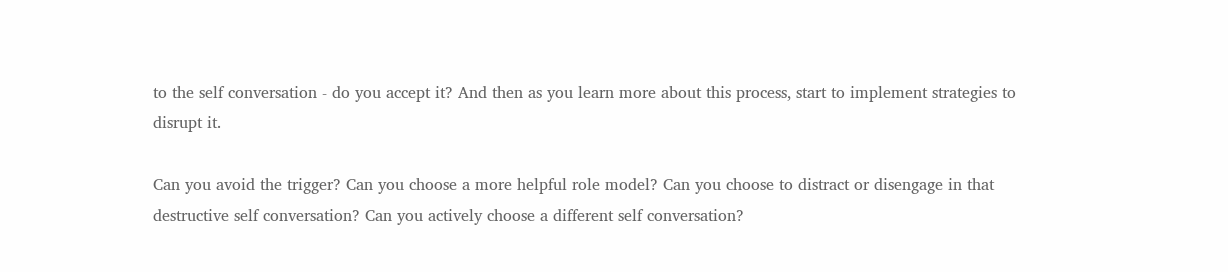to the self conversation - do you accept it? And then as you learn more about this process, start to implement strategies to disrupt it.

Can you avoid the trigger? Can you choose a more helpful role model? Can you choose to distract or disengage in that destructive self conversation? Can you actively choose a different self conversation?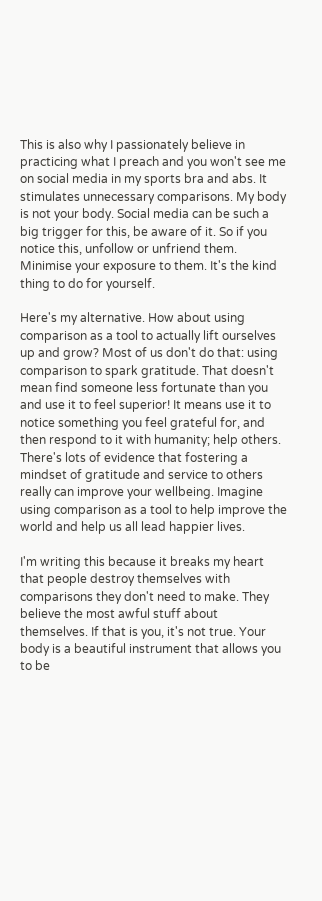This is also why I passionately believe in practicing what I preach and you won't see me on social media in my sports bra and abs. It stimulates unnecessary comparisons. My body is not your body. Social media can be such a big trigger for this, be aware of it. So if you notice this, unfollow or unfriend them. Minimise your exposure to them. It's the kind thing to do for yourself.

Here's my alternative. How about using comparison as a tool to actually lift ourselves up and grow? Most of us don't do that: using comparison to spark gratitude. That doesn't mean find someone less fortunate than you and use it to feel superior! It means use it to notice something you feel grateful for, and then respond to it with humanity; help others. There's lots of evidence that fostering a mindset of gratitude and service to others really can improve your wellbeing. Imagine using comparison as a tool to help improve the world and help us all lead happier lives.

I'm writing this because it breaks my heart that people destroy themselves with comparisons they don't need to make. They believe the most awful stuff about themselves. If that is you, it's not true. Your body is a beautiful instrument that allows you to be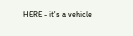HERE - it's a vehicle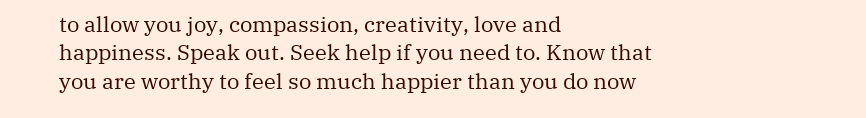to allow you joy, compassion, creativity, love and happiness. Speak out. Seek help if you need to. Know that you are worthy to feel so much happier than you do now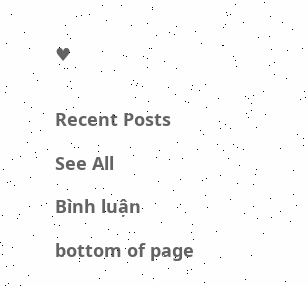♥


Recent Posts

See All

Bình luận

bottom of page